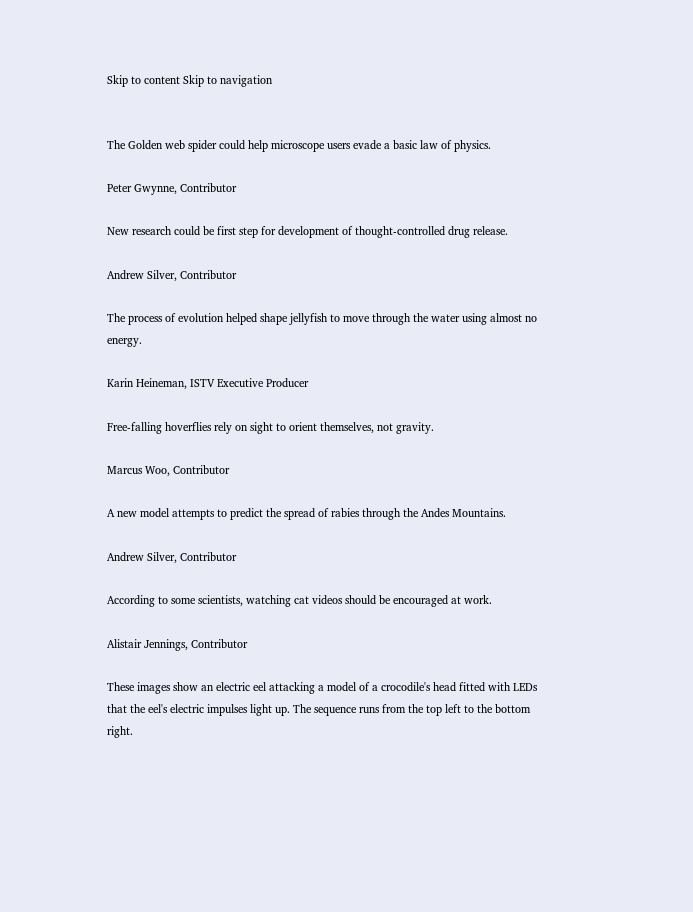Skip to content Skip to navigation


The Golden web spider could help microscope users evade a basic law of physics.

Peter Gwynne, Contributor

New research could be first step for development of thought-controlled drug release.

Andrew Silver, Contributor

The process of evolution helped shape jellyfish to move through the water using almost no energy.

Karin Heineman, ISTV Executive Producer

Free-falling hoverflies rely on sight to orient themselves, not gravity.

Marcus Woo, Contributor

A new model attempts to predict the spread of rabies through the Andes Mountains.

Andrew Silver, Contributor

According to some scientists, watching cat videos should be encouraged at work.

Alistair Jennings, Contributor

These images show an electric eel attacking a model of a crocodile's head fitted with LEDs that the eel's electric impulses light up. The sequence runs from the top left to the bottom right.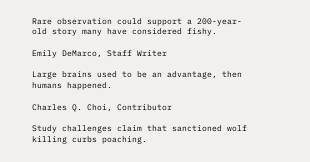Rare observation could support a 200-year-old story many have considered fishy.

Emily DeMarco, Staff Writer

Large brains used to be an advantage, then humans happened.

Charles Q. Choi, Contributor

Study challenges claim that sanctioned wolf killing curbs poaching.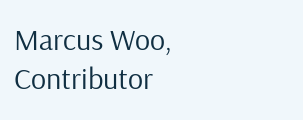Marcus Woo, Contributor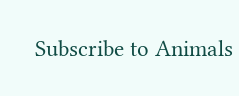Subscribe to Animals